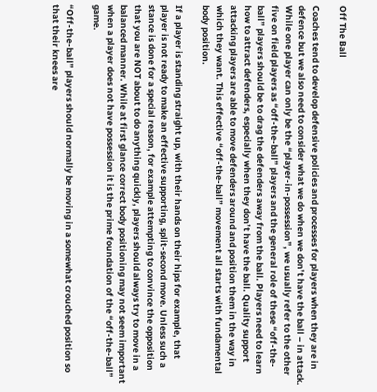Off The Ball

Coaches tend to develop defensive policies and processes for players when they are in defence but we also need to consider what we do when we don’t have the ball – in attack. While one player can only be the “player-in-possession”, we usually refer to the other five on field players as “off-the-ball” players and the general role of these “off-the-ball” players should be to drag the defenders away from the ball. Players need to learn how to attract defenders, especially when they don’t have the ball. Quality support attacking players are able to move defenders around and position them in the way in which they want. This effective “off-the-ball” movement all starts with fundamental body position.

If a player is standing straight up, with their hands on their hips for example, that player is not ready to make an effective supporting, split-second move. Unless such a stance is done for a special reason, for example attempting to convince the opposition that you are NOT about to do anything quickly, players should always try to move in a balanced manner. While at first glance correct body positioning may not seem important when a player does not have possession it is the prime foundation of the “off-the-ball” game.

“Off-the-ball” players should normally be moving in a somewhat crouched position so that their knees are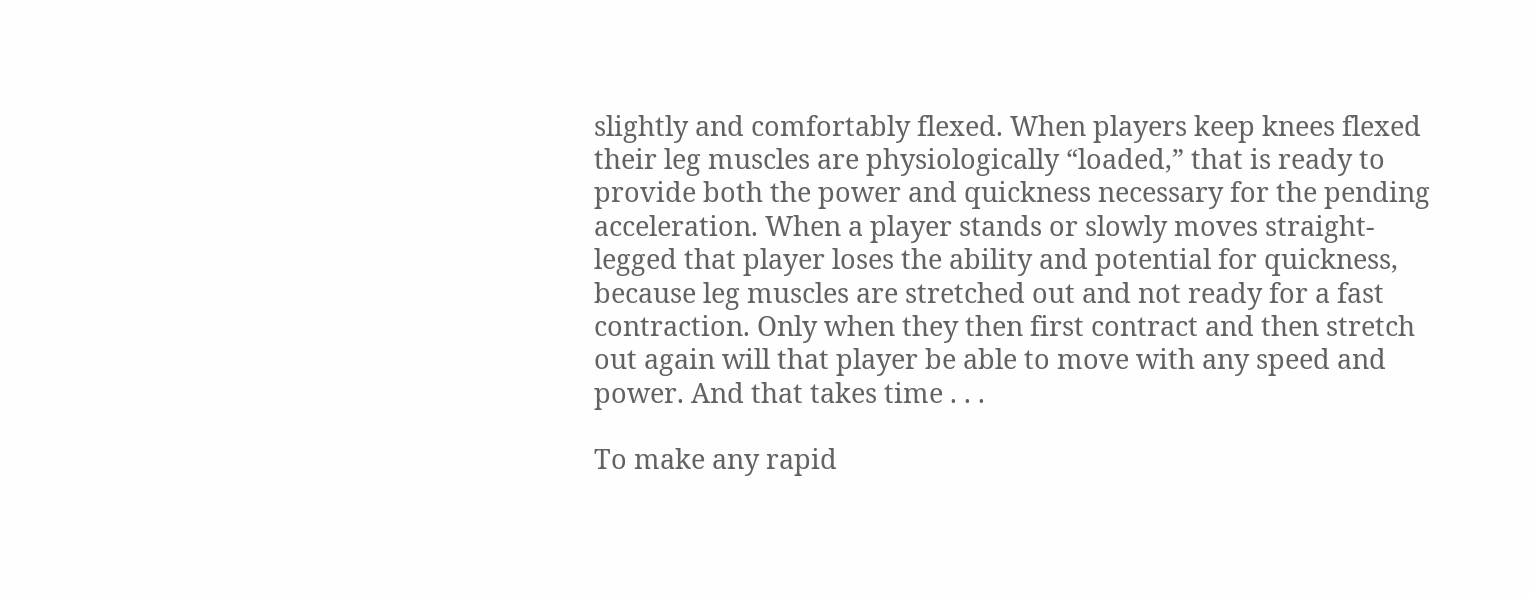slightly and comfortably flexed. When players keep knees flexed their leg muscles are physiologically “loaded,” that is ready to provide both the power and quickness necessary for the pending acceleration. When a player stands or slowly moves straight-legged that player loses the ability and potential for quickness, because leg muscles are stretched out and not ready for a fast contraction. Only when they then first contract and then stretch out again will that player be able to move with any speed and power. And that takes time . . .

To make any rapid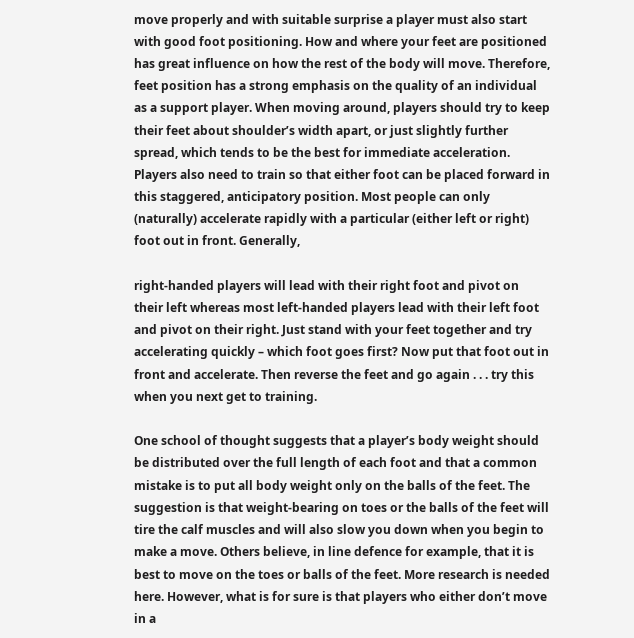move properly and with suitable surprise a player must also start with good foot positioning. How and where your feet are positioned has great influence on how the rest of the body will move. Therefore, feet position has a strong emphasis on the quality of an individual as a support player. When moving around, players should try to keep their feet about shoulder’s width apart, or just slightly further spread, which tends to be the best for immediate acceleration. Players also need to train so that either foot can be placed forward in this staggered, anticipatory position. Most people can only (naturally) accelerate rapidly with a particular (either left or right) foot out in front. Generally,

right-handed players will lead with their right foot and pivot on their left whereas most left-handed players lead with their left foot and pivot on their right. Just stand with your feet together and try accelerating quickly – which foot goes first? Now put that foot out in front and accelerate. Then reverse the feet and go again . . . try this when you next get to training.

One school of thought suggests that a player’s body weight should be distributed over the full length of each foot and that a common mistake is to put all body weight only on the balls of the feet. The suggestion is that weight-bearing on toes or the balls of the feet will tire the calf muscles and will also slow you down when you begin to make a move. Others believe, in line defence for example, that it is best to move on the toes or balls of the feet. More research is needed here. However, what is for sure is that players who either don’t move in a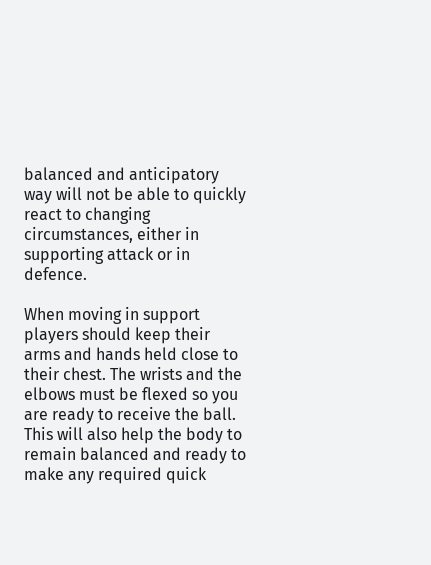balanced and anticipatory way will not be able to quickly react to changing circumstances, either in supporting attack or in defence.

When moving in support players should keep their arms and hands held close to their chest. The wrists and the elbows must be flexed so you are ready to receive the ball. This will also help the body to remain balanced and ready to make any required quick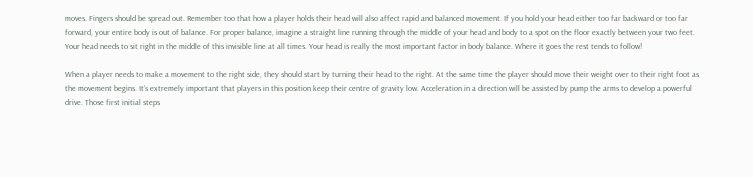moves. Fingers should be spread out. Remember too that how a player holds their head will also affect rapid and balanced movement. If you hold your head either too far backward or too far forward, your entire body is out of balance. For proper balance, imagine a straight line running through the middle of your head and body to a spot on the floor exactly between your two feet. Your head needs to sit right in the middle of this invisible line at all times. Your head is really the most important factor in body balance. Where it goes the rest tends to follow!

When a player needs to make a movement to the right side, they should start by turning their head to the right. At the same time the player should move their weight over to their right foot as the movement begins. It’s extremely important that players in this position keep their centre of gravity low. Acceleration in a direction will be assisted by pump the arms to develop a powerful drive. Those first initial steps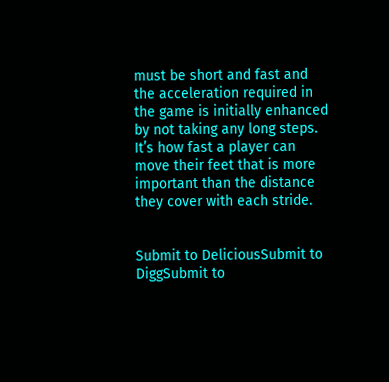must be short and fast and the acceleration required in the game is initially enhanced by not taking any long steps. It’s how fast a player can move their feet that is more important than the distance they cover with each stride.


Submit to DeliciousSubmit to DiggSubmit to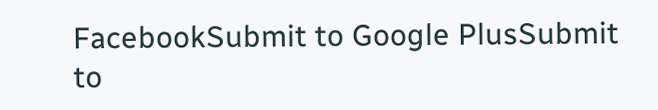FacebookSubmit to Google PlusSubmit to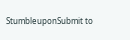StumbleuponSubmit to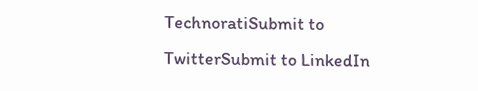TechnoratiSubmit to TwitterSubmit to LinkedIn